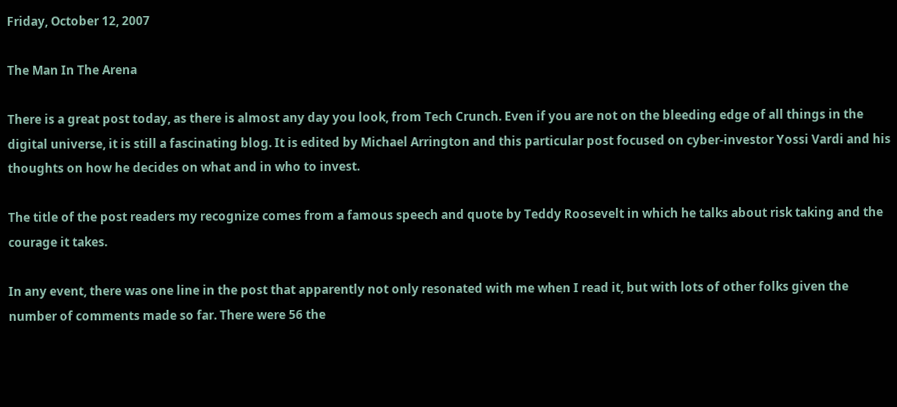Friday, October 12, 2007

The Man In The Arena

There is a great post today, as there is almost any day you look, from Tech Crunch. Even if you are not on the bleeding edge of all things in the digital universe, it is still a fascinating blog. It is edited by Michael Arrington and this particular post focused on cyber-investor Yossi Vardi and his thoughts on how he decides on what and in who to invest.

The title of the post readers my recognize comes from a famous speech and quote by Teddy Roosevelt in which he talks about risk taking and the courage it takes.

In any event, there was one line in the post that apparently not only resonated with me when I read it, but with lots of other folks given the number of comments made so far. There were 56 the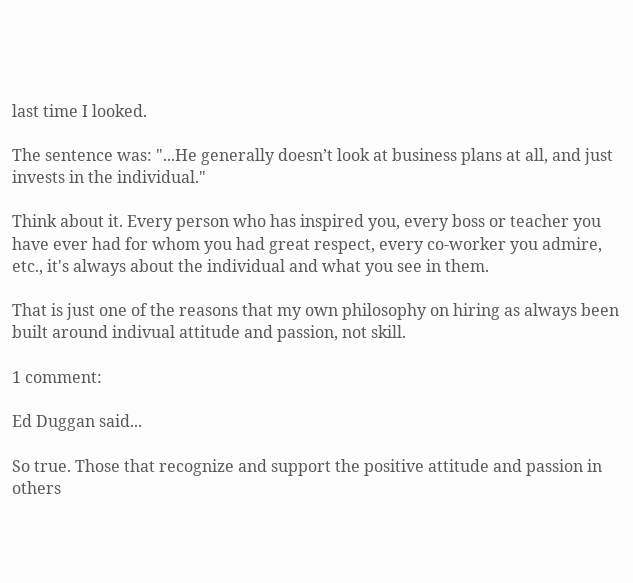last time I looked.

The sentence was: "...He generally doesn’t look at business plans at all, and just invests in the individual."

Think about it. Every person who has inspired you, every boss or teacher you have ever had for whom you had great respect, every co-worker you admire, etc., it's always about the individual and what you see in them.

That is just one of the reasons that my own philosophy on hiring as always been built around indivual attitude and passion, not skill.

1 comment:

Ed Duggan said...

So true. Those that recognize and support the positive attitude and passion in others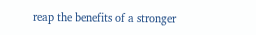reap the benefits of a stronger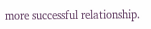more successful relationship.